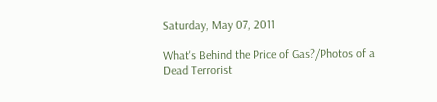Saturday, May 07, 2011

What's Behind the Price of Gas?/Photos of a Dead Terrorist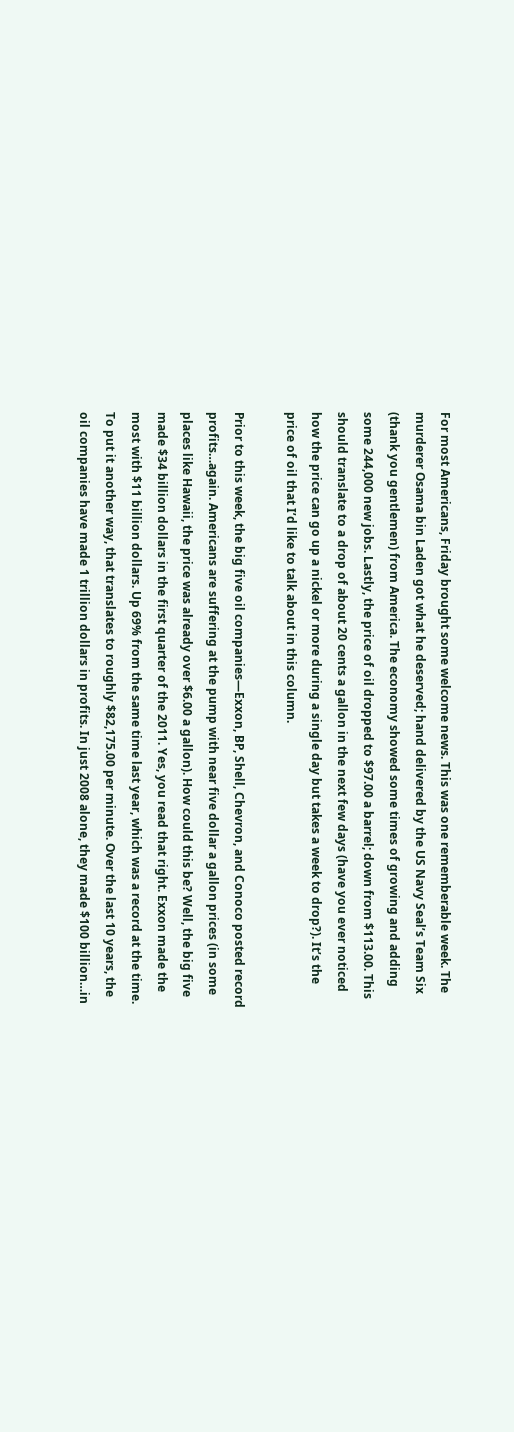For most Americans, Friday brought some welcome news. This was one rememberable week. The murderer Osama bin Laden got what he deserved; hand delivered by the US Navy Seal’s Team Six (thank you gentlemen) from America. The economy showed some times of growing and adding some 244,000 new jobs. Lastly, the price of oil dropped to $97.00 a barrel; down from $113.00. This should translate to a drop of about 20 cents a gallon in the next few days (have you ever noticed how the price can go up a nickel or more during a single day but takes a week to drop?). It’s the price of oil that I’d like to talk about in this column.

Prior to this week, the big five oil companies—Exxon, BP, Shell, Chevron, and Conoco posted record profits…again. Americans are suffering at the pump with near five dollar a gallon prices (in some places like Hawaii, the price was already over $6.00 a gallon). How could this be? Well, the big five made $34 billion dollars in the first quarter of the 2011. Yes, you read that right. Exxon made the most with $11 billion dollars. Up 69% from the same time last year, which was a record at the time. To put it another way, that translates to roughly $82,175.00 per minute. Over the last 10 years, the oil companies have made 1 trillion dollars in profits. In just 2008 alone, they made $100 billion…in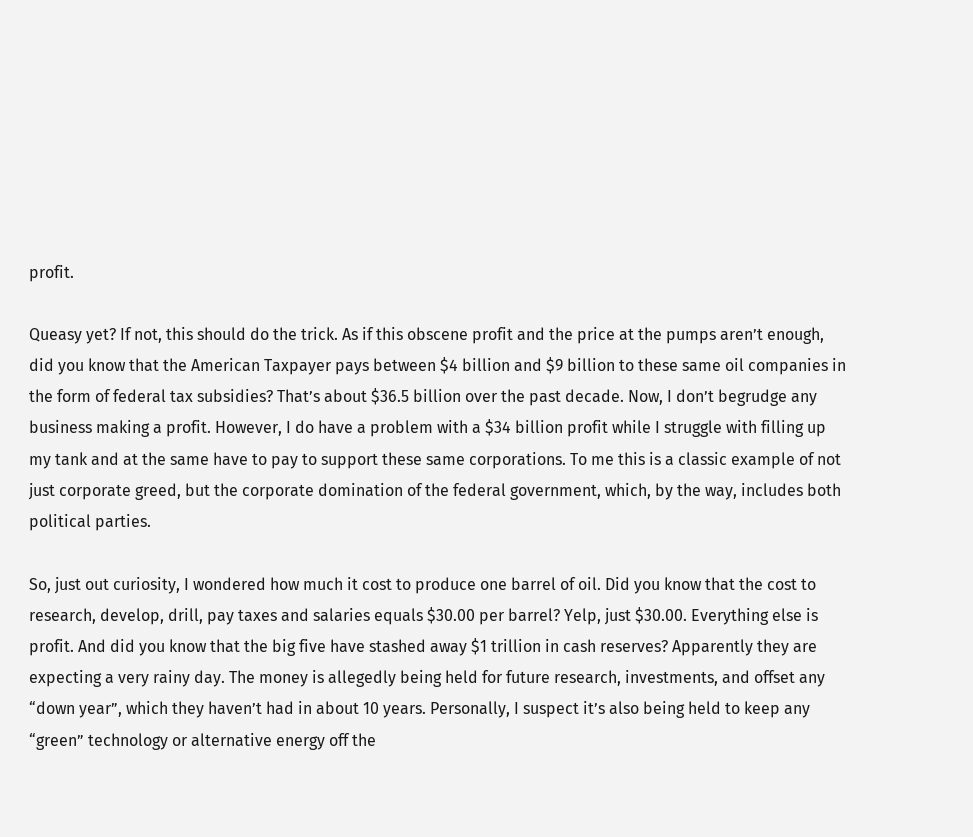profit.

Queasy yet? If not, this should do the trick. As if this obscene profit and the price at the pumps aren’t enough, did you know that the American Taxpayer pays between $4 billion and $9 billion to these same oil companies in the form of federal tax subsidies? That’s about $36.5 billion over the past decade. Now, I don’t begrudge any business making a profit. However, I do have a problem with a $34 billion profit while I struggle with filling up my tank and at the same have to pay to support these same corporations. To me this is a classic example of not just corporate greed, but the corporate domination of the federal government, which, by the way, includes both political parties.

So, just out curiosity, I wondered how much it cost to produce one barrel of oil. Did you know that the cost to research, develop, drill, pay taxes and salaries equals $30.00 per barrel? Yelp, just $30.00. Everything else is profit. And did you know that the big five have stashed away $1 trillion in cash reserves? Apparently they are expecting a very rainy day. The money is allegedly being held for future research, investments, and offset any “down year”, which they haven’t had in about 10 years. Personally, I suspect it’s also being held to keep any “green” technology or alternative energy off the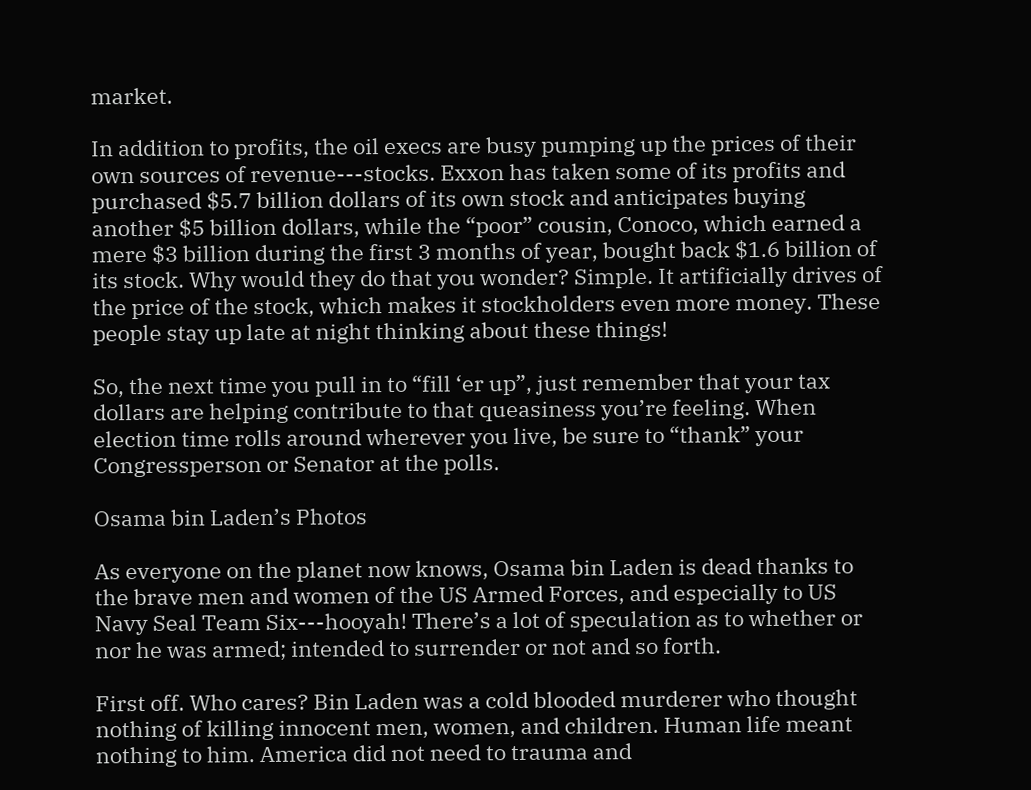market.

In addition to profits, the oil execs are busy pumping up the prices of their own sources of revenue---stocks. Exxon has taken some of its profits and purchased $5.7 billion dollars of its own stock and anticipates buying another $5 billion dollars, while the “poor” cousin, Conoco, which earned a mere $3 billion during the first 3 months of year, bought back $1.6 billion of its stock. Why would they do that you wonder? Simple. It artificially drives of the price of the stock, which makes it stockholders even more money. These people stay up late at night thinking about these things!

So, the next time you pull in to “fill ‘er up”, just remember that your tax dollars are helping contribute to that queasiness you’re feeling. When election time rolls around wherever you live, be sure to “thank” your Congressperson or Senator at the polls.

Osama bin Laden’s Photos

As everyone on the planet now knows, Osama bin Laden is dead thanks to the brave men and women of the US Armed Forces, and especially to US Navy Seal Team Six---hooyah! There’s a lot of speculation as to whether or nor he was armed; intended to surrender or not and so forth.

First off. Who cares? Bin Laden was a cold blooded murderer who thought nothing of killing innocent men, women, and children. Human life meant nothing to him. America did not need to trauma and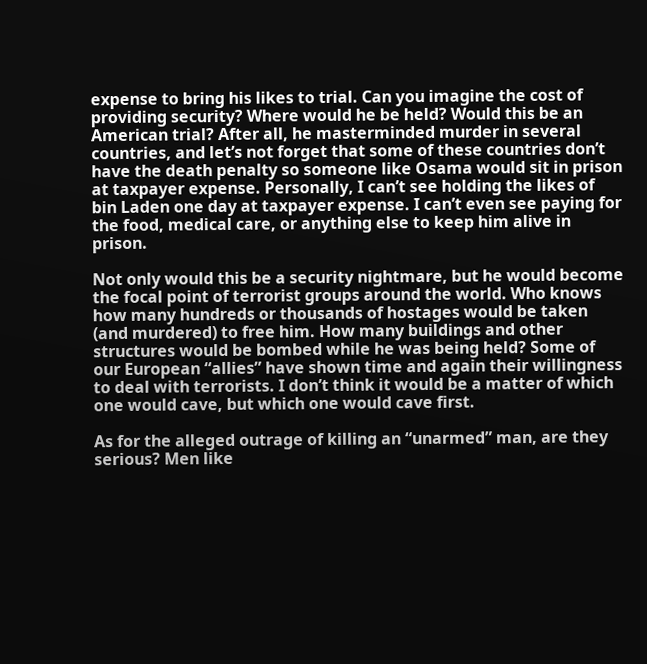expense to bring his likes to trial. Can you imagine the cost of providing security? Where would he be held? Would this be an American trial? After all, he masterminded murder in several countries, and let’s not forget that some of these countries don’t have the death penalty so someone like Osama would sit in prison at taxpayer expense. Personally, I can’t see holding the likes of bin Laden one day at taxpayer expense. I can’t even see paying for the food, medical care, or anything else to keep him alive in prison.

Not only would this be a security nightmare, but he would become the focal point of terrorist groups around the world. Who knows how many hundreds or thousands of hostages would be taken (and murdered) to free him. How many buildings and other structures would be bombed while he was being held? Some of our European “allies” have shown time and again their willingness to deal with terrorists. I don’t think it would be a matter of which one would cave, but which one would cave first.

As for the alleged outrage of killing an “unarmed” man, are they serious? Men like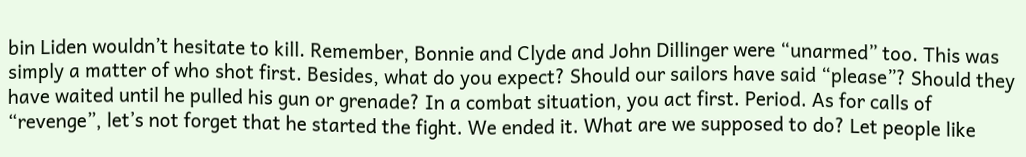bin Liden wouldn’t hesitate to kill. Remember, Bonnie and Clyde and John Dillinger were “unarmed” too. This was simply a matter of who shot first. Besides, what do you expect? Should our sailors have said “please”? Should they have waited until he pulled his gun or grenade? In a combat situation, you act first. Period. As for calls of “revenge”, let’s not forget that he started the fight. We ended it. What are we supposed to do? Let people like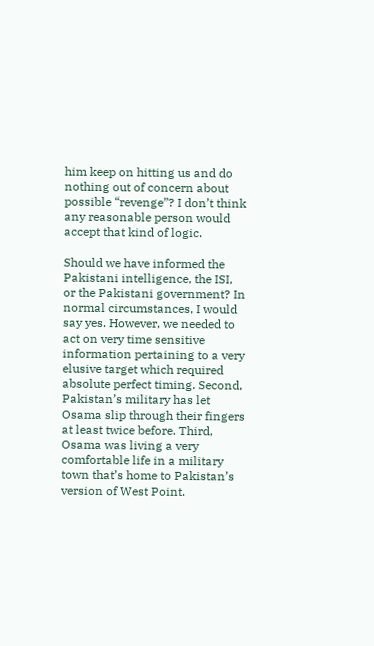him keep on hitting us and do nothing out of concern about possible “revenge”? I don’t think any reasonable person would accept that kind of logic.

Should we have informed the Pakistani intelligence, the ISI, or the Pakistani government? In normal circumstances, I would say yes. However, we needed to act on very time sensitive information pertaining to a very elusive target which required absolute perfect timing. Second, Pakistan’s military has let Osama slip through their fingers at least twice before. Third, Osama was living a very comfortable life in a military town that’s home to Pakistan’s version of West Point.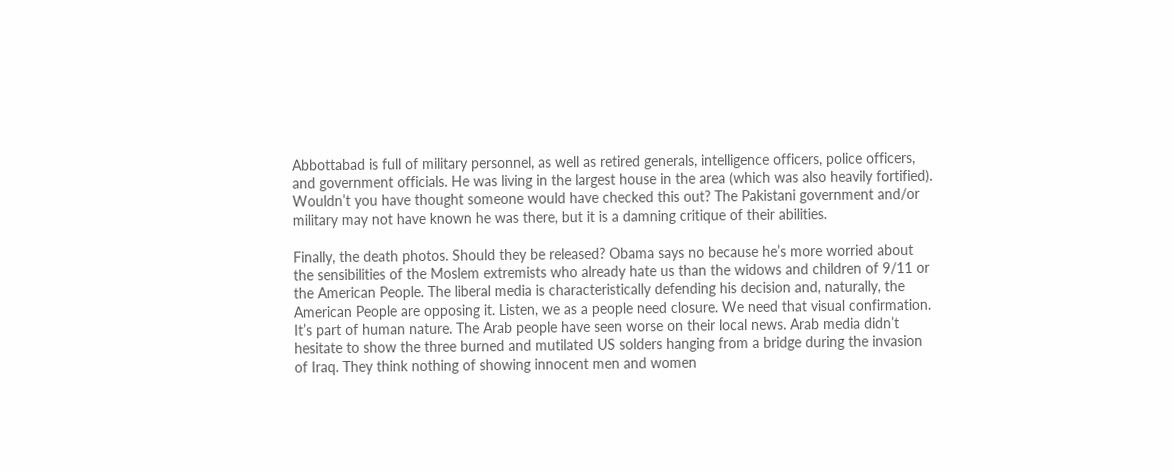Abbottabad is full of military personnel, as well as retired generals, intelligence officers, police officers, and government officials. He was living in the largest house in the area (which was also heavily fortified). Wouldn’t you have thought someone would have checked this out? The Pakistani government and/or military may not have known he was there, but it is a damning critique of their abilities.

Finally, the death photos. Should they be released? Obama says no because he’s more worried about the sensibilities of the Moslem extremists who already hate us than the widows and children of 9/11 or the American People. The liberal media is characteristically defending his decision and, naturally, the American People are opposing it. Listen, we as a people need closure. We need that visual confirmation. It’s part of human nature. The Arab people have seen worse on their local news. Arab media didn’t hesitate to show the three burned and mutilated US solders hanging from a bridge during the invasion of Iraq. They think nothing of showing innocent men and women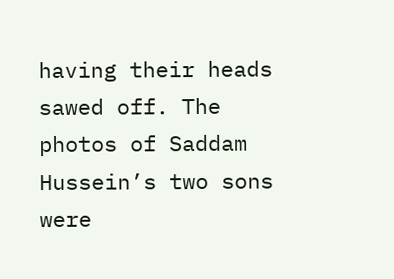having their heads sawed off. The photos of Saddam Hussein’s two sons were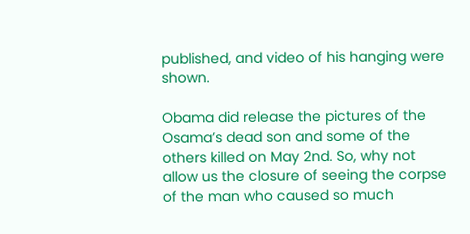published, and video of his hanging were shown.

Obama did release the pictures of the Osama’s dead son and some of the others killed on May 2nd. So, why not allow us the closure of seeing the corpse of the man who caused so much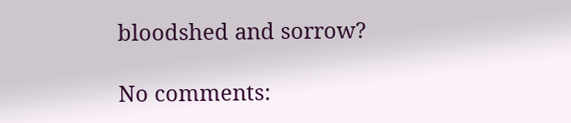bloodshed and sorrow?

No comments: